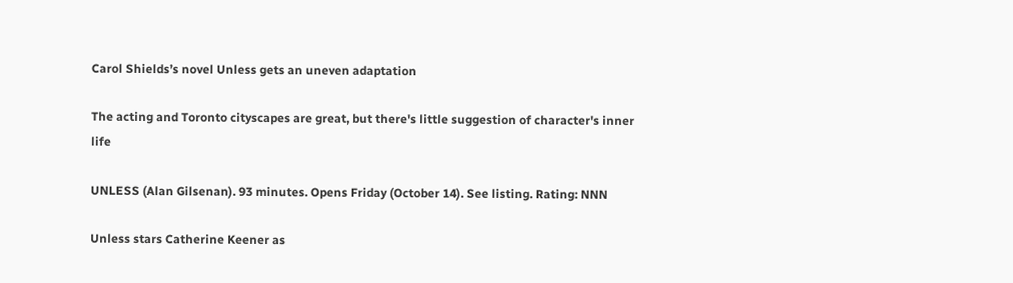Carol Shields’s novel Unless gets an uneven adaptation

The acting and Toronto cityscapes are great, but there's little suggestion of character's inner life

UNLESS (Alan Gilsenan). 93 minutes. Opens Friday (October 14). See listing. Rating: NNN

Unless stars Catherine Keener as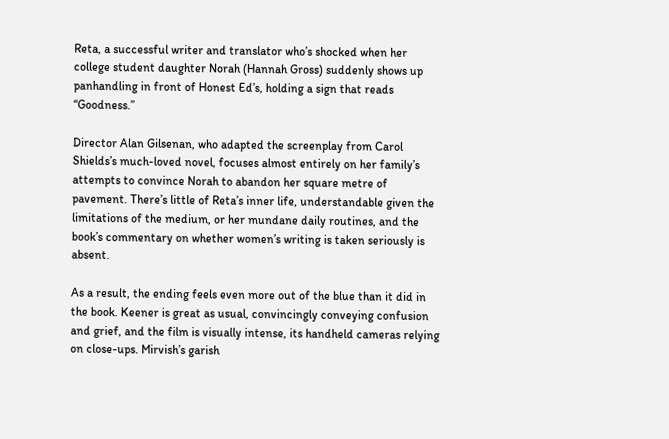Reta, a successful writer and translator who’s shocked when her college student daughter Norah (Hannah Gross) suddenly shows up panhandling in front of Honest Ed’s, holding a sign that reads “Goodness.”

Director Alan Gilsenan, who adapted the screenplay from Carol Shields’s much-loved novel, focuses almost entirely on her family’s attempts to convince Norah to abandon her square metre of pavement. There’s little of Reta’s inner life, understandable given the limitations of the medium, or her mundane daily routines, and the book’s commentary on whether women’s writing is taken seriously is absent.

As a result, the ending feels even more out of the blue than it did in the book. Keener is great as usual, convincingly conveying confusion and grief, and the film is visually intense, its handheld cameras relying on close-ups. Mirvish’s garish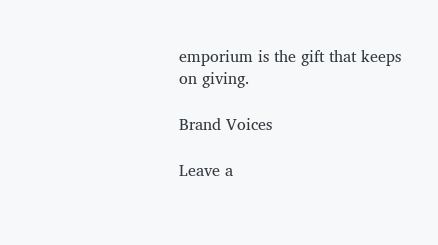emporium is the gift that keeps on giving.

Brand Voices

Leave a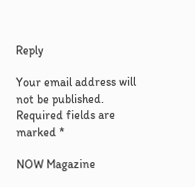Reply

Your email address will not be published. Required fields are marked *

NOW Magazine